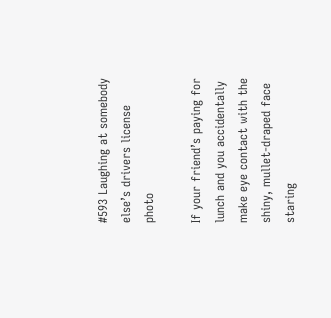#593 Laughing at somebody else’s drivers license photo

If your friend’s paying for lunch and you accidentally make eye contact with the shiny, mullet-draped face staring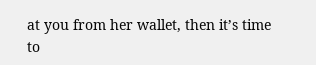at you from her wallet, then it’s time to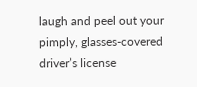laugh and peel out your pimply, glasses-covered driver’s license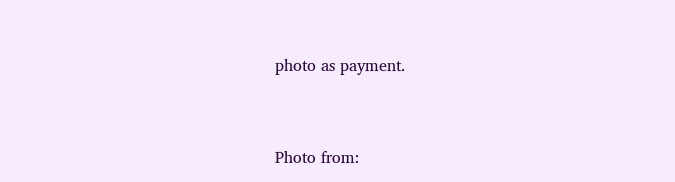photo as payment.


Photo from: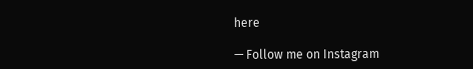here

— Follow me on Instagram